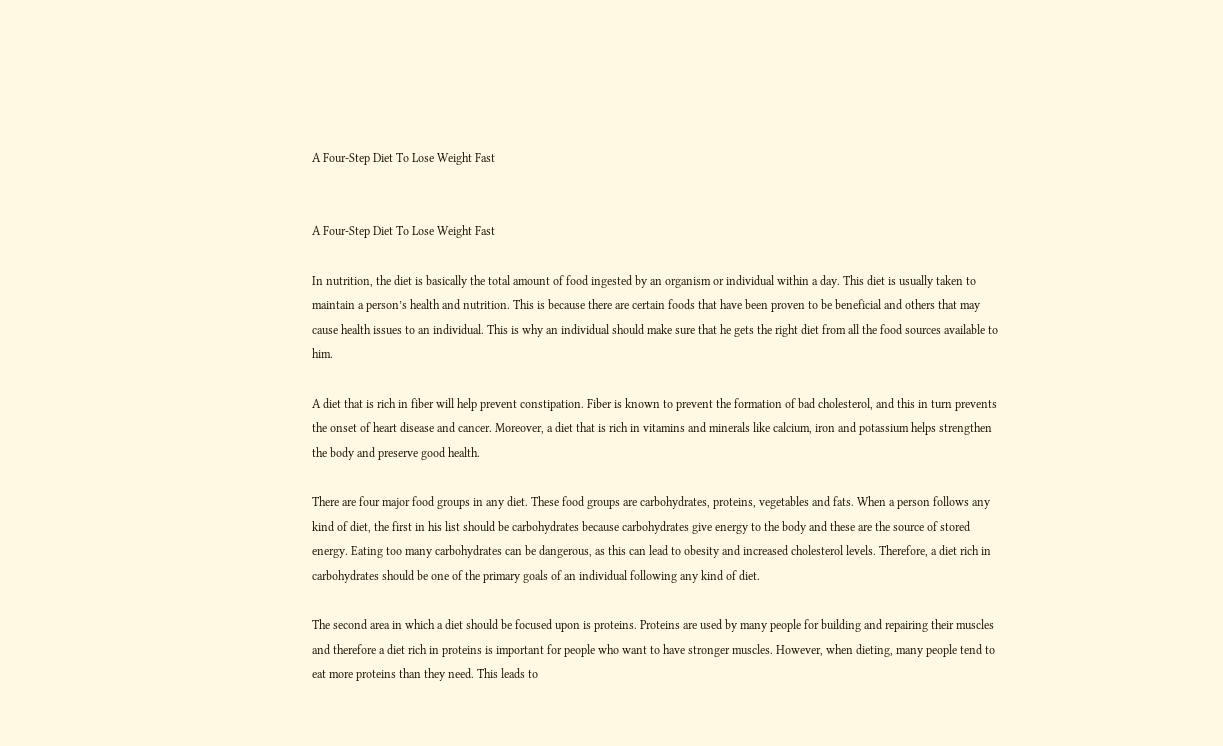A Four-Step Diet To Lose Weight Fast


A Four-Step Diet To Lose Weight Fast

In nutrition, the diet is basically the total amount of food ingested by an organism or individual within a day. This diet is usually taken to maintain a person’s health and nutrition. This is because there are certain foods that have been proven to be beneficial and others that may cause health issues to an individual. This is why an individual should make sure that he gets the right diet from all the food sources available to him.

A diet that is rich in fiber will help prevent constipation. Fiber is known to prevent the formation of bad cholesterol, and this in turn prevents the onset of heart disease and cancer. Moreover, a diet that is rich in vitamins and minerals like calcium, iron and potassium helps strengthen the body and preserve good health.

There are four major food groups in any diet. These food groups are carbohydrates, proteins, vegetables and fats. When a person follows any kind of diet, the first in his list should be carbohydrates because carbohydrates give energy to the body and these are the source of stored energy. Eating too many carbohydrates can be dangerous, as this can lead to obesity and increased cholesterol levels. Therefore, a diet rich in carbohydrates should be one of the primary goals of an individual following any kind of diet.

The second area in which a diet should be focused upon is proteins. Proteins are used by many people for building and repairing their muscles and therefore a diet rich in proteins is important for people who want to have stronger muscles. However, when dieting, many people tend to eat more proteins than they need. This leads to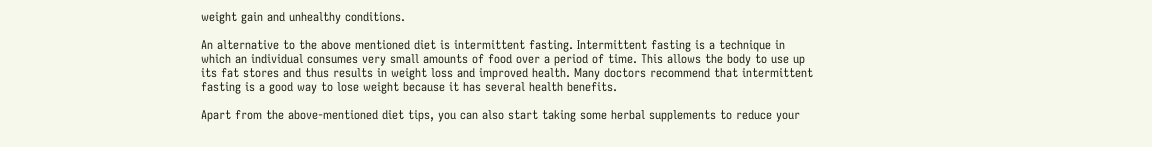weight gain and unhealthy conditions.

An alternative to the above mentioned diet is intermittent fasting. Intermittent fasting is a technique in which an individual consumes very small amounts of food over a period of time. This allows the body to use up its fat stores and thus results in weight loss and improved health. Many doctors recommend that intermittent fasting is a good way to lose weight because it has several health benefits.

Apart from the above-mentioned diet tips, you can also start taking some herbal supplements to reduce your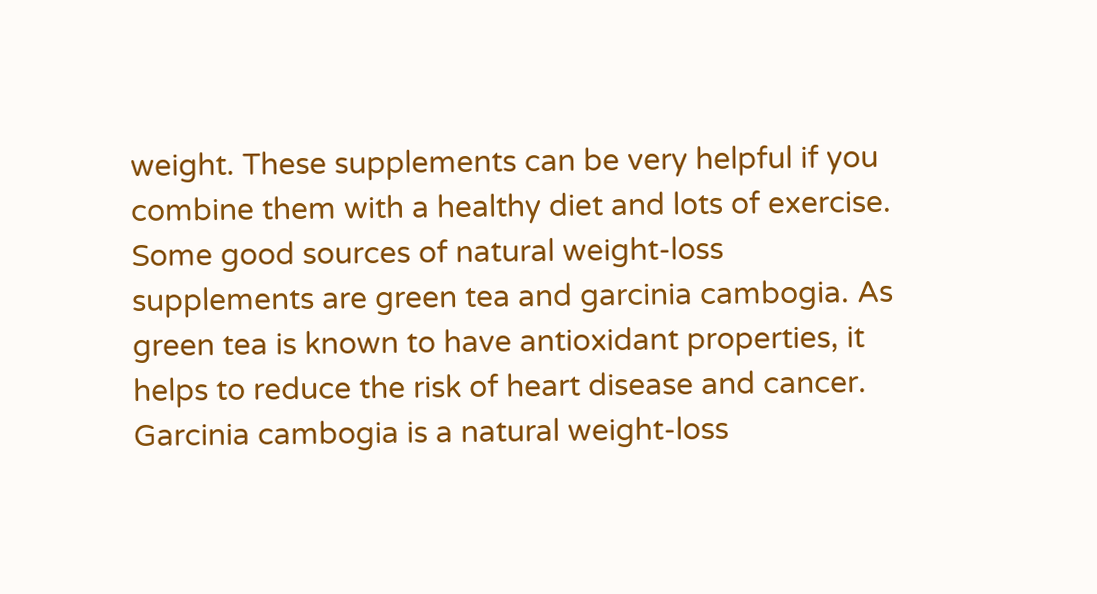weight. These supplements can be very helpful if you combine them with a healthy diet and lots of exercise. Some good sources of natural weight-loss supplements are green tea and garcinia cambogia. As green tea is known to have antioxidant properties, it helps to reduce the risk of heart disease and cancer. Garcinia cambogia is a natural weight-loss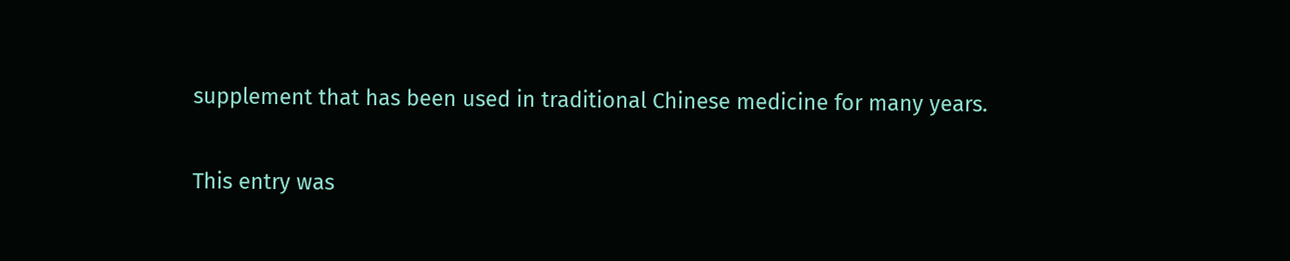supplement that has been used in traditional Chinese medicine for many years.

This entry was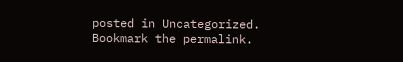posted in Uncategorized. Bookmark the permalink.